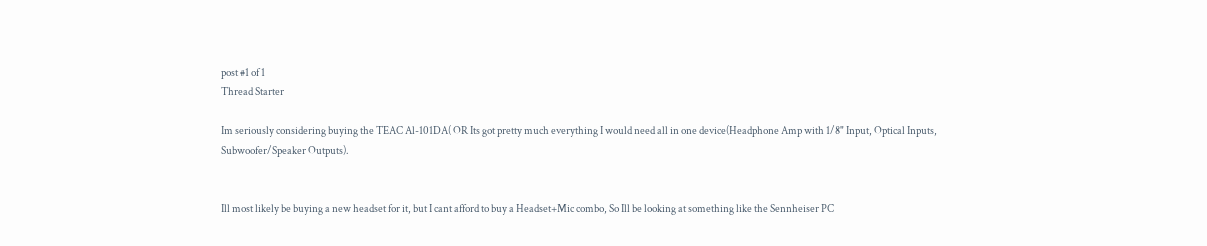post #1 of 1
Thread Starter

Im seriously considering buying the TEAC Al-101DA( OR Its got pretty much everything I would need all in one device(Headphone Amp with 1/8" Input, Optical Inputs, Subwoofer/Speaker Outputs).


Ill most likely be buying a new headset for it, but I cant afford to buy a Headset+Mic combo, So Ill be looking at something like the Sennheiser PC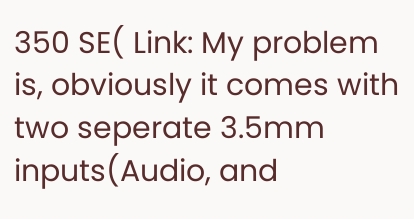350 SE( Link: My problem is, obviously it comes with two seperate 3.5mm inputs(Audio, and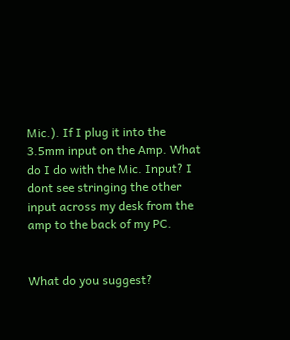Mic.). If I plug it into the 3.5mm input on the Amp. What do I do with the Mic. Input? I dont see stringing the other input across my desk from the amp to the back of my PC.


What do you suggest?